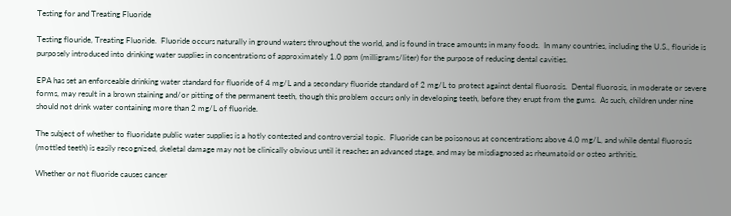Testing for and Treating Fluoride

Testing flouride, Treating Fluoride.  Fluoride occurs naturally in ground waters throughout the world, and is found in trace amounts in many foods.  In many countries, including the U.S., flouride is purposely introduced into drinking water supplies in concentrations of approximately 1.0 ppm (milligrams/liter) for the purpose of reducing dental cavities.

EPA has set an enforceable drinking water standard for fluoride of 4 mg/L and a secondary fluoride standard of 2 mg/L to protect against dental fluorosis.  Dental fluorosis, in moderate or severe forms, may result in a brown staining and/or pitting of the permanent teeth, though this problem occurs only in developing teeth, before they erupt from the gums.  As such, children under nine should not drink water containing more than 2 mg/L of fluoride.

The subject of whether to fluoridate public water supplies is a hotly contested and controversial topic.  Fluoride can be poisonous at concentrations above 4.0 mg/L, and while dental fluorosis (mottled teeth) is easily recognized, skeletal damage may not be clinically obvious until it reaches an advanced stage, and may be misdiagnosed as rheumatoid or osteo arthritis.

Whether or not fluoride causes cancer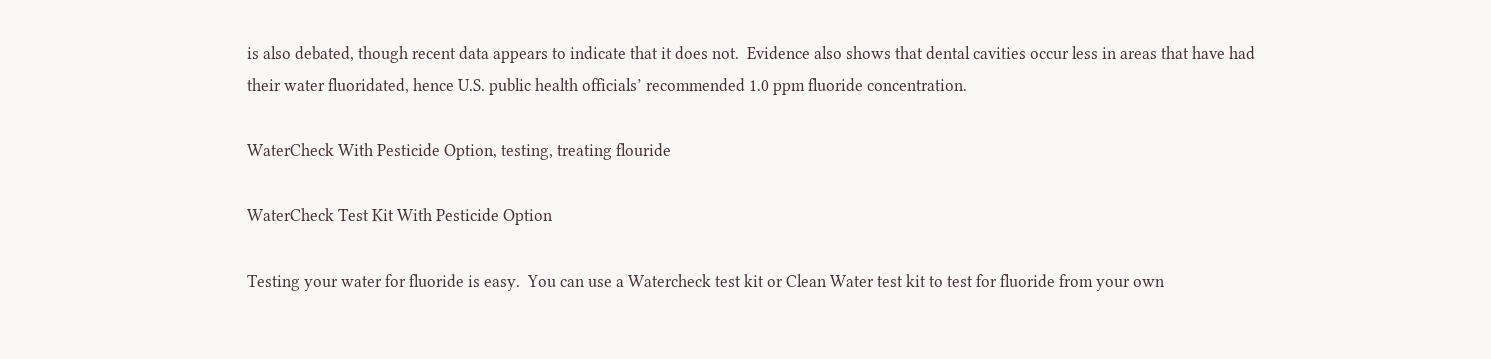is also debated, though recent data appears to indicate that it does not.  Evidence also shows that dental cavities occur less in areas that have had their water fluoridated, hence U.S. public health officials’ recommended 1.0 ppm fluoride concentration.

WaterCheck With Pesticide Option, testing, treating flouride

WaterCheck Test Kit With Pesticide Option

Testing your water for fluoride is easy.  You can use a Watercheck test kit or Clean Water test kit to test for fluoride from your own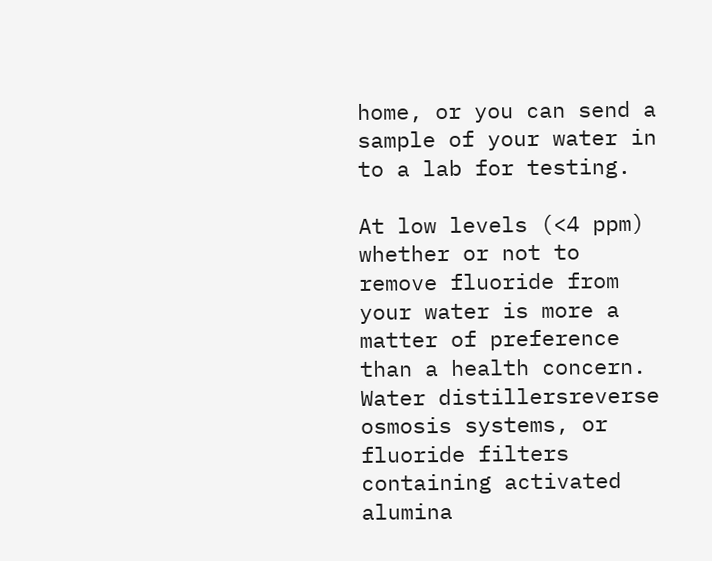home, or you can send a sample of your water in to a lab for testing.

At low levels (<4 ppm) whether or not to remove fluoride from your water is more a matter of preference than a health concern.  Water distillersreverse osmosis systems, or fluoride filters containing activated alumina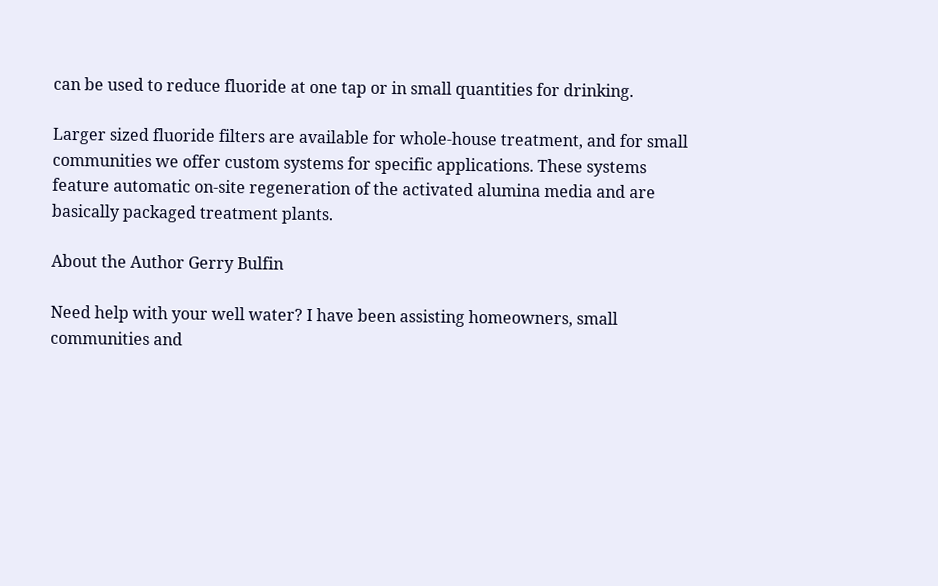can be used to reduce fluoride at one tap or in small quantities for drinking.

Larger sized fluoride filters are available for whole-house treatment, and for small communities we offer custom systems for specific applications. These systems feature automatic on-site regeneration of the activated alumina media and are basically packaged treatment plants.

About the Author Gerry Bulfin

Need help with your well water? I have been assisting homeowners, small communities and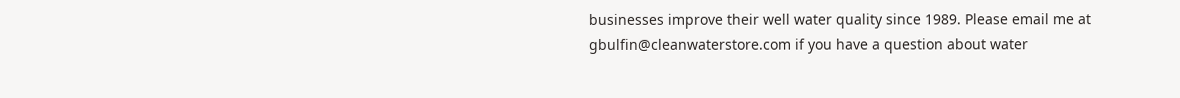businesses improve their well water quality since 1989. Please email me at gbulfin@cleanwaterstore.com if you have a question about water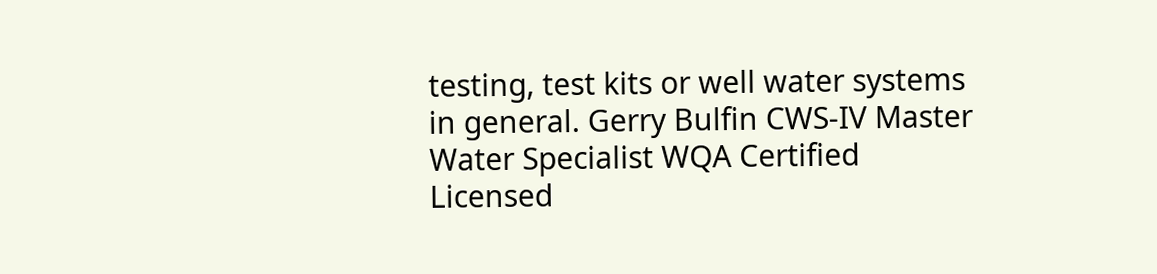testing, test kits or well water systems in general. Gerry Bulfin CWS-IV Master Water Specialist WQA Certified Licensed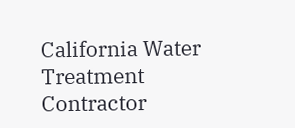California Water Treatment Contractor